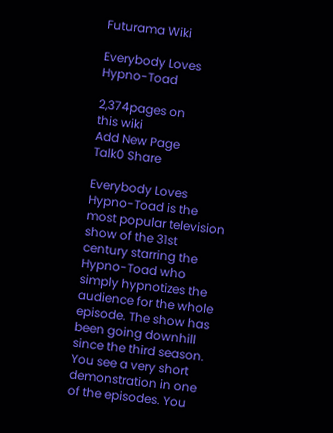Futurama Wiki

Everybody Loves Hypno-Toad

2,374pages on
this wiki
Add New Page
Talk0 Share

Everybody Loves Hypno-Toad is the most popular television show of the 31st century starring the Hypno-Toad who simply hypnotizes the audience for the whole episode. The show has been going downhill since the third season. You see a very short demonstration in one of the episodes. You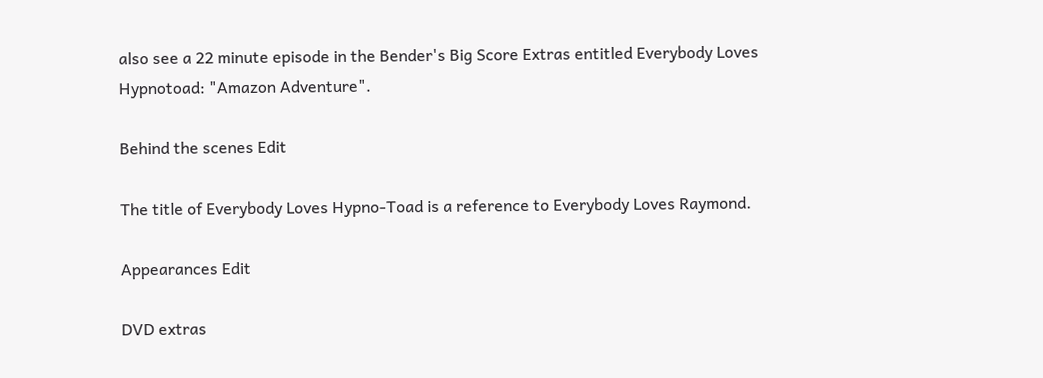also see a 22 minute episode in the Bender's Big Score Extras entitled Everybody Loves Hypnotoad: "Amazon Adventure".

Behind the scenes Edit

The title of Everybody Loves Hypno-Toad is a reference to Everybody Loves Raymond.

Appearances Edit

DVD extras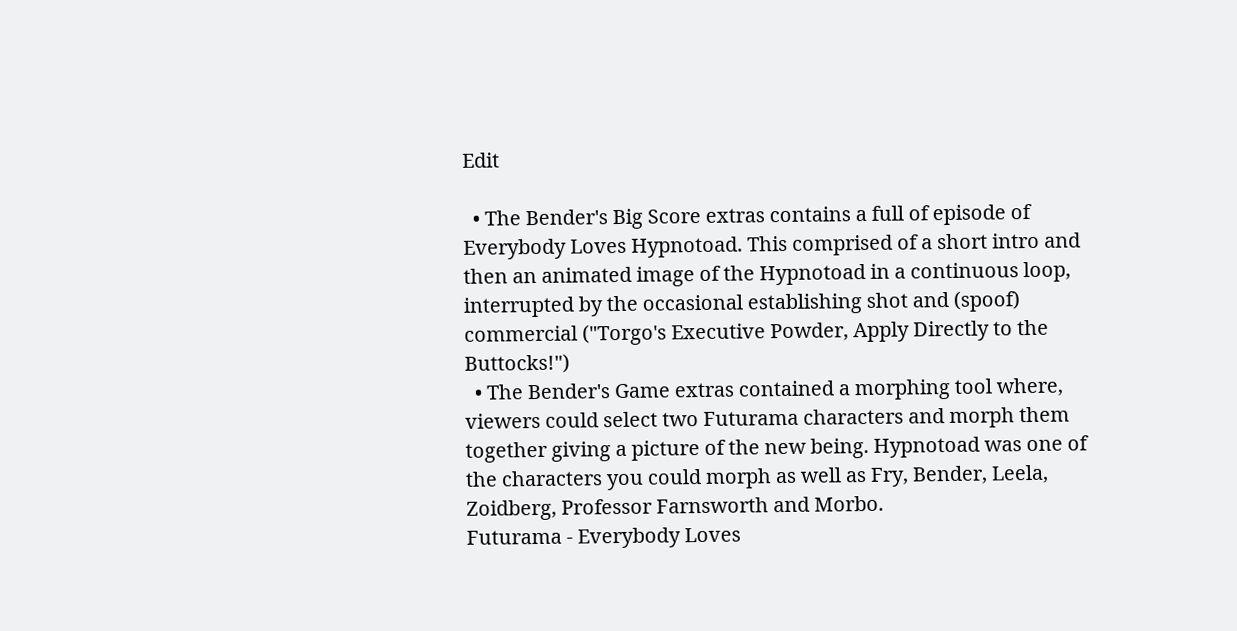Edit

  • The Bender's Big Score extras contains a full of episode of Everybody Loves Hypnotoad. This comprised of a short intro and then an animated image of the Hypnotoad in a continuous loop, interrupted by the occasional establishing shot and (spoof) commercial ("Torgo's Executive Powder, Apply Directly to the Buttocks!")
  • The Bender's Game extras contained a morphing tool where, viewers could select two Futurama characters and morph them together giving a picture of the new being. Hypnotoad was one of the characters you could morph as well as Fry, Bender, Leela, Zoidberg, Professor Farnsworth and Morbo.
Futurama - Everybody Loves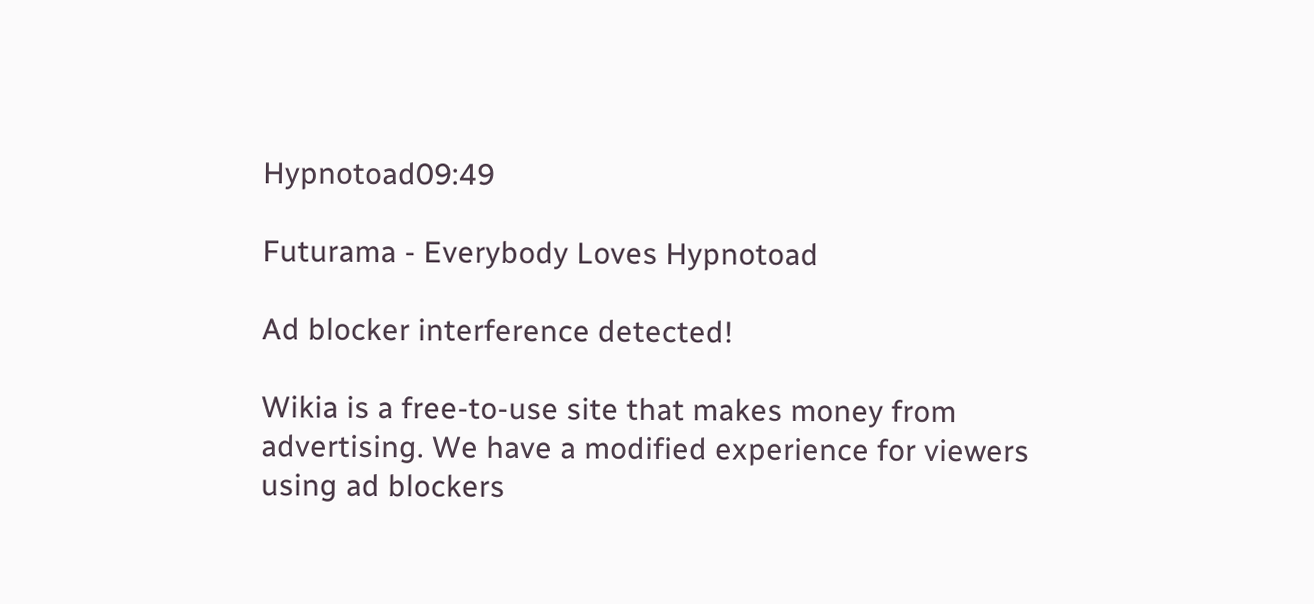Hypnotoad09:49

Futurama - Everybody Loves Hypnotoad

Ad blocker interference detected!

Wikia is a free-to-use site that makes money from advertising. We have a modified experience for viewers using ad blockers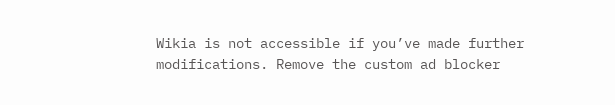Wikia is not accessible if you’ve made further modifications. Remove the custom ad blocker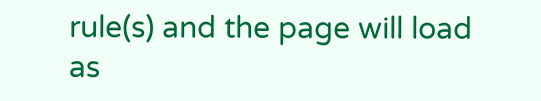rule(s) and the page will load as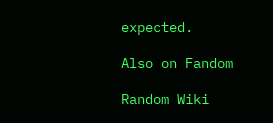expected.

Also on Fandom

Random Wiki